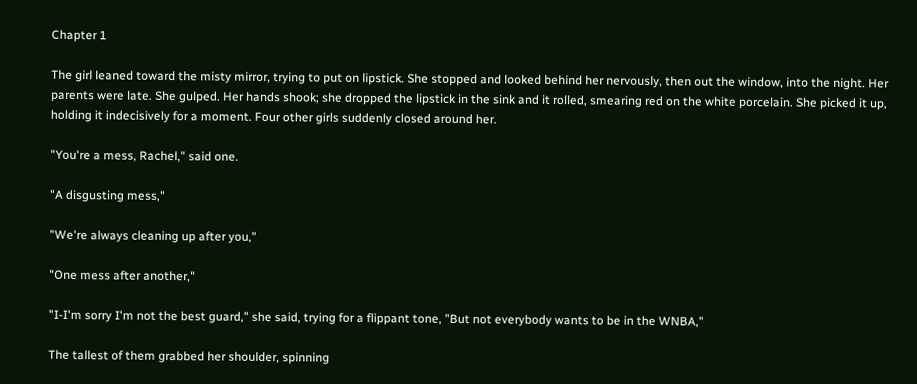Chapter 1

The girl leaned toward the misty mirror, trying to put on lipstick. She stopped and looked behind her nervously, then out the window, into the night. Her parents were late. She gulped. Her hands shook; she dropped the lipstick in the sink and it rolled, smearing red on the white porcelain. She picked it up, holding it indecisively for a moment. Four other girls suddenly closed around her.

"You're a mess, Rachel," said one.

"A disgusting mess,"

"We're always cleaning up after you,"

"One mess after another,"

"I-I'm sorry I'm not the best guard," she said, trying for a flippant tone, "But not everybody wants to be in the WNBA,"

The tallest of them grabbed her shoulder, spinning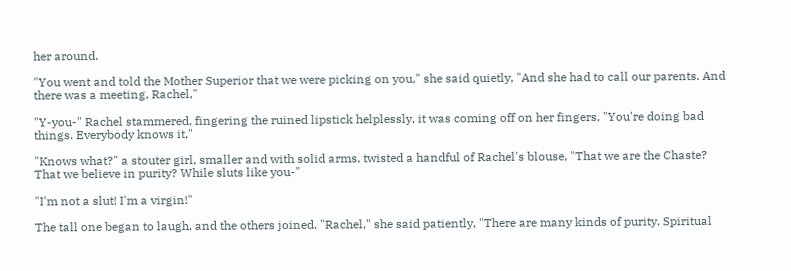her around.

"You went and told the Mother Superior that we were picking on you," she said quietly, "And she had to call our parents. And there was a meeting, Rachel,"

"Y-you-" Rachel stammered, fingering the ruined lipstick helplessly, it was coming off on her fingers, "You're doing bad things. Everybody knows it,"

"Knows what?" a stouter girl, smaller and with solid arms, twisted a handful of Rachel's blouse, "That we are the Chaste? That we believe in purity? While sluts like you-"

"I'm not a slut! I'm a virgin!"

The tall one began to laugh, and the others joined. "Rachel," she said patiently, "There are many kinds of purity. Spiritual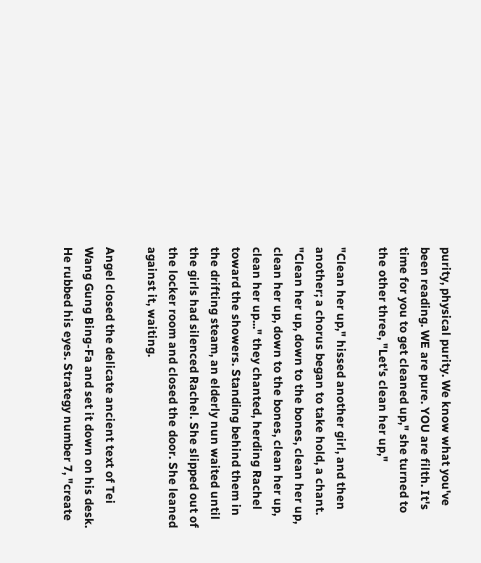purity, physical purity. We know what you've been reading. WE are pure. YOU are filth. It's time for you to get cleaned up," she turned to the other three, "Let's clean her up,"

"Clean her up," hissed another girl, and then another; a chorus began to take hold, a chant. "Clean her up, down to the bones, clean her up, clean her up, down to the bones, clean her up, clean her up..." they chanted, herding Rachel toward the showers. Standing behind them in the drifting steam, an elderly nun waited until the girls had silenced Rachel. She slipped out of the locker room and closed the door. She leaned against it, waiting.

Angel closed the delicate ancient text of Tei Wang Gung Bing-Fa and set it down on his desk. He rubbed his eyes. Strategy number 7, "create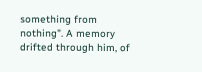something from nothing". A memory drifted through him, of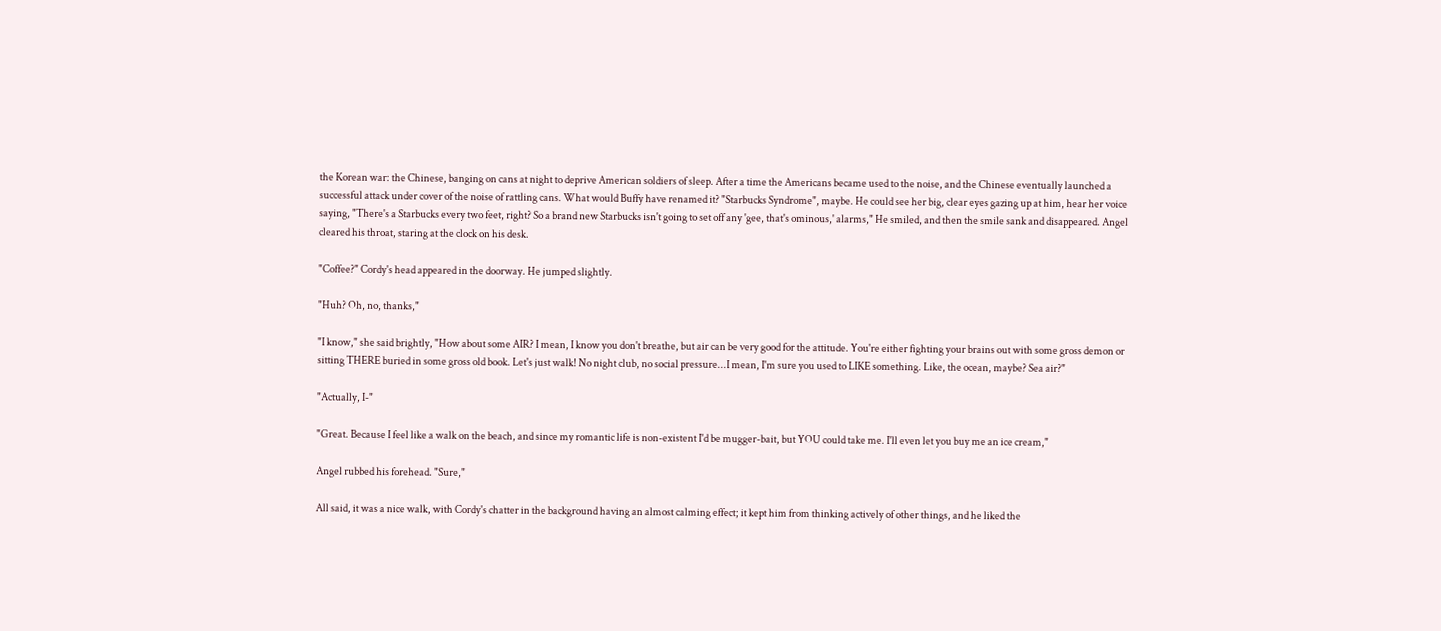the Korean war: the Chinese, banging on cans at night to deprive American soldiers of sleep. After a time the Americans became used to the noise, and the Chinese eventually launched a successful attack under cover of the noise of rattling cans. What would Buffy have renamed it? "Starbucks Syndrome", maybe. He could see her big, clear eyes gazing up at him, hear her voice saying, "There's a Starbucks every two feet, right? So a brand new Starbucks isn't going to set off any 'gee, that's ominous,' alarms," He smiled, and then the smile sank and disappeared. Angel cleared his throat, staring at the clock on his desk.

"Coffee?" Cordy's head appeared in the doorway. He jumped slightly.

"Huh? Oh, no, thanks,"

"I know," she said brightly, "How about some AIR? I mean, I know you don't breathe, but air can be very good for the attitude. You're either fighting your brains out with some gross demon or sitting THERE buried in some gross old book. Let's just walk! No night club, no social pressure...I mean, I'm sure you used to LIKE something. Like, the ocean, maybe? Sea air?"

"Actually, I-"

"Great. Because I feel like a walk on the beach, and since my romantic life is non-existent I'd be mugger-bait, but YOU could take me. I'll even let you buy me an ice cream,"

Angel rubbed his forehead. "Sure,"

All said, it was a nice walk, with Cordy's chatter in the background having an almost calming effect; it kept him from thinking actively of other things, and he liked the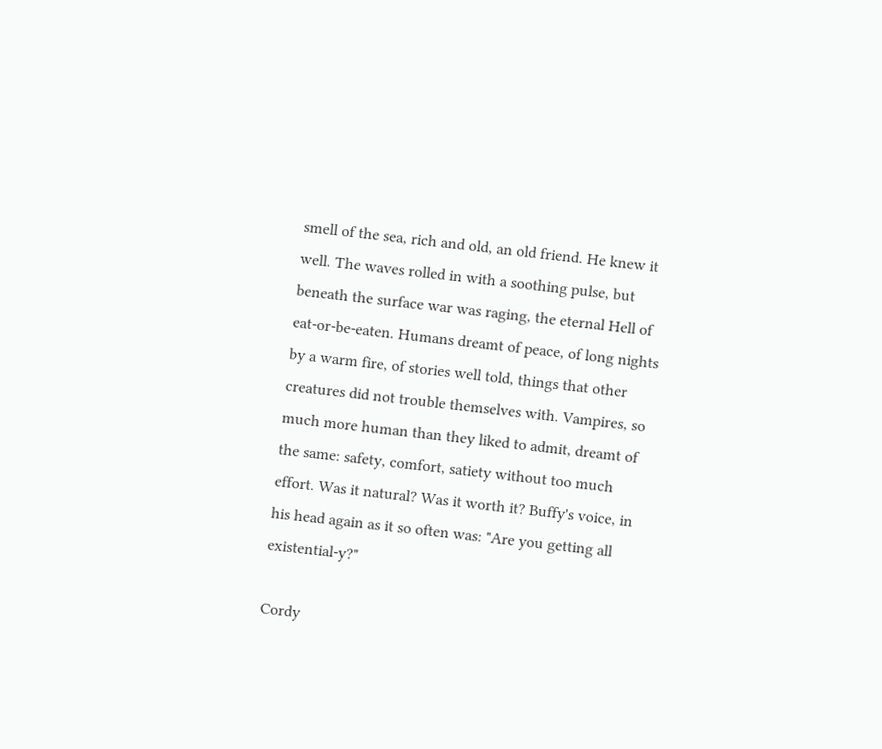smell of the sea, rich and old, an old friend. He knew it well. The waves rolled in with a soothing pulse, but beneath the surface war was raging, the eternal Hell of eat-or-be-eaten. Humans dreamt of peace, of long nights by a warm fire, of stories well told, things that other creatures did not trouble themselves with. Vampires, so much more human than they liked to admit, dreamt of the same: safety, comfort, satiety without too much effort. Was it natural? Was it worth it? Buffy's voice, in his head again as it so often was: "Are you getting all existential-y?"

Cordy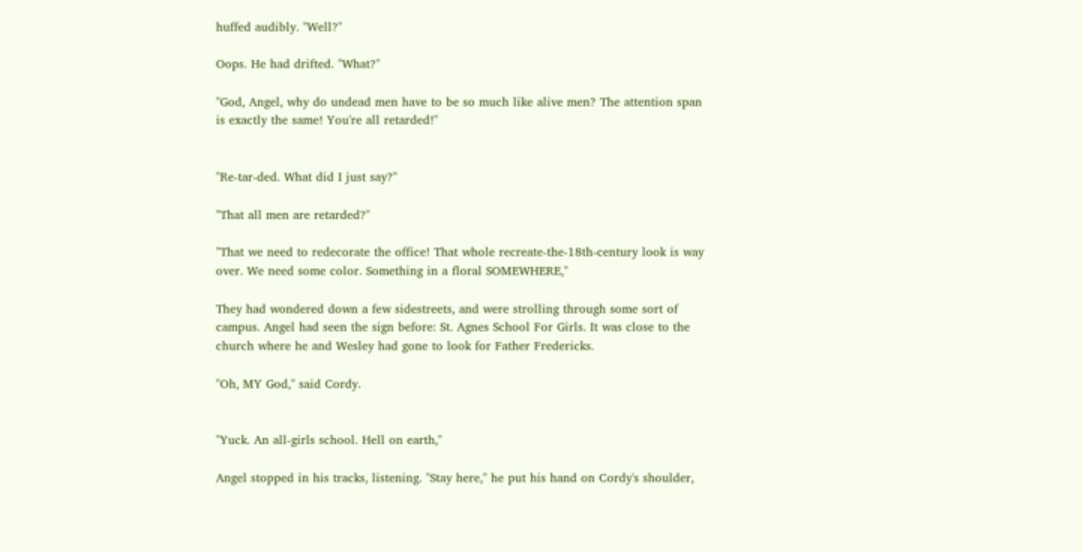huffed audibly. "Well?"

Oops. He had drifted. "What?"

"God, Angel, why do undead men have to be so much like alive men? The attention span is exactly the same! You're all retarded!"


"Re-tar-ded. What did I just say?"

"That all men are retarded?"

"That we need to redecorate the office! That whole recreate-the-18th-century look is way over. We need some color. Something in a floral SOMEWHERE,"

They had wondered down a few sidestreets, and were strolling through some sort of campus. Angel had seen the sign before: St. Agnes School For Girls. It was close to the church where he and Wesley had gone to look for Father Fredericks.

"Oh, MY God," said Cordy.


"Yuck. An all-girls school. Hell on earth,"

Angel stopped in his tracks, listening. "Stay here," he put his hand on Cordy's shoulder,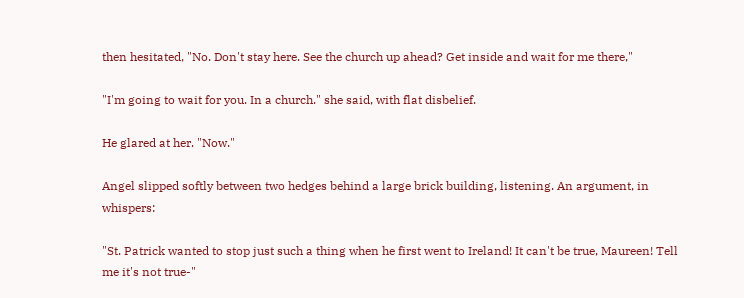then hesitated, "No. Don't stay here. See the church up ahead? Get inside and wait for me there,"

"I'm going to wait for you. In a church." she said, with flat disbelief.

He glared at her. "Now."

Angel slipped softly between two hedges behind a large brick building, listening. An argument, in whispers:

"St. Patrick wanted to stop just such a thing when he first went to Ireland! It can't be true, Maureen! Tell me it's not true-"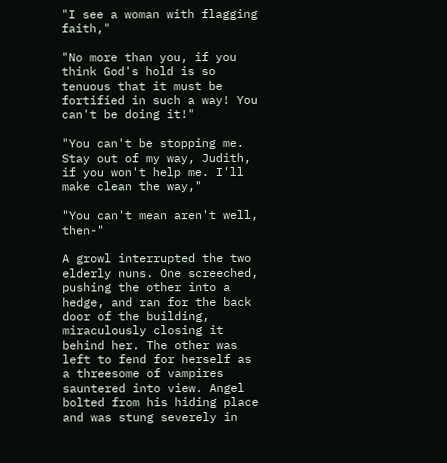"I see a woman with flagging faith,"

"No more than you, if you think God's hold is so tenuous that it must be fortified in such a way! You can't be doing it!"

"You can't be stopping me. Stay out of my way, Judith, if you won't help me. I'll make clean the way,"

"You can't mean aren't well, then-"

A growl interrupted the two elderly nuns. One screeched, pushing the other into a hedge, and ran for the back door of the building, miraculously closing it behind her. The other was left to fend for herself as a threesome of vampires sauntered into view. Angel bolted from his hiding place and was stung severely in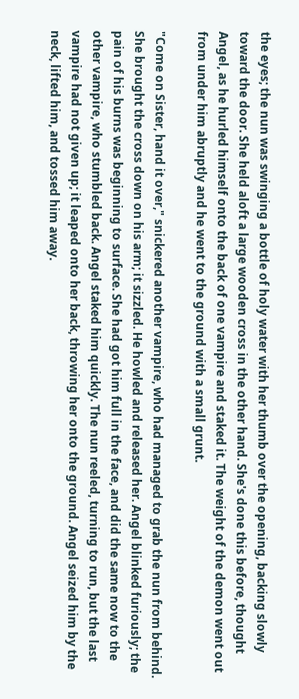the eyes; the nun was swinging a bottle of holy water with her thumb over the opening, backing slowly toward the door. She held aloft a large wooden cross in the other hand. She's done this before, thought Angel, as he hurled himself onto the back of one vampire and staked it. The weight of the demon went out from under him abruptly and he went to the ground with a small grunt.

"Come on Sister, hand it over," snickered another vampire, who had managed to grab the nun from behind. She brought the cross down on his arm; it sizzled. He howled and released her. Angel blinked furiously; the pain of his burns was beginning to surface. She had got him full in the face, and did the same now to the other vampire, who stumbled back. Angel staked him quickly. The nun reeled, turning to run, but the last vampire had not given up; it leaped onto her back, throwing her onto the ground. Angel seized him by the neck, lifted him, and tossed him away.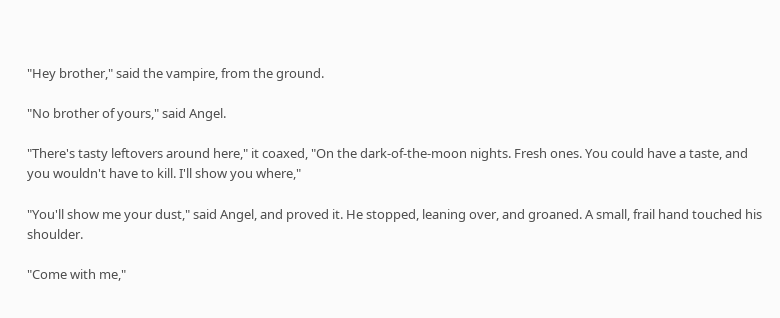"Hey brother," said the vampire, from the ground.

"No brother of yours," said Angel.

"There's tasty leftovers around here," it coaxed, "On the dark-of-the-moon nights. Fresh ones. You could have a taste, and you wouldn't have to kill. I'll show you where,"

"You'll show me your dust," said Angel, and proved it. He stopped, leaning over, and groaned. A small, frail hand touched his shoulder.

"Come with me,"